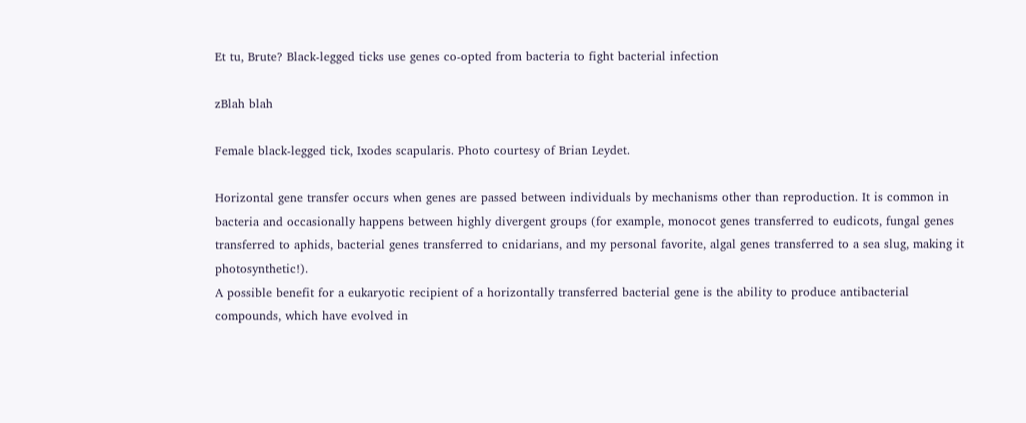Et tu, Brute? Black-legged ticks use genes co-opted from bacteria to fight bacterial infection

zBlah blah

Female black-legged tick, Ixodes scapularis. Photo courtesy of Brian Leydet.

Horizontal gene transfer occurs when genes are passed between individuals by mechanisms other than reproduction. It is common in bacteria and occasionally happens between highly divergent groups (for example, monocot genes transferred to eudicots, fungal genes transferred to aphids, bacterial genes transferred to cnidarians, and my personal favorite, algal genes transferred to a sea slug, making it photosynthetic!).
A possible benefit for a eukaryotic recipient of a horizontally transferred bacterial gene is the ability to produce antibacterial compounds, which have evolved in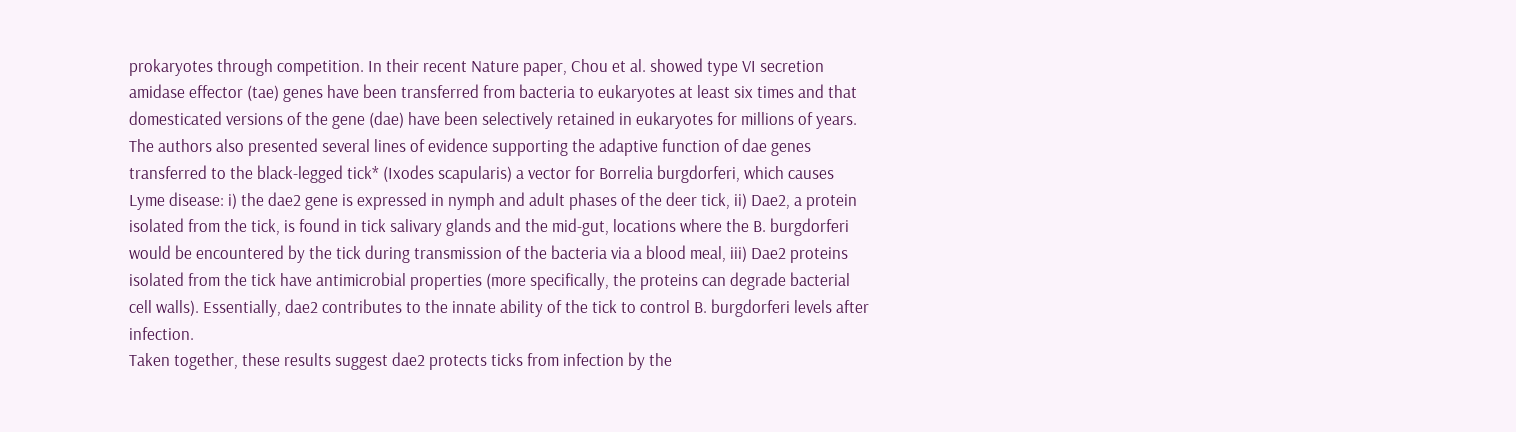prokaryotes through competition. In their recent Nature paper, Chou et al. showed type VI secretion amidase effector (tae) genes have been transferred from bacteria to eukaryotes at least six times and that domesticated versions of the gene (dae) have been selectively retained in eukaryotes for millions of years.
The authors also presented several lines of evidence supporting the adaptive function of dae genes transferred to the black-legged tick* (Ixodes scapularis) a vector for Borrelia burgdorferi, which causes Lyme disease: i) the dae2 gene is expressed in nymph and adult phases of the deer tick, ii) Dae2, a protein isolated from the tick, is found in tick salivary glands and the mid-gut, locations where the B. burgdorferi would be encountered by the tick during transmission of the bacteria via a blood meal, iii) Dae2 proteins isolated from the tick have antimicrobial properties (more specifically, the proteins can degrade bacterial cell walls). Essentially, dae2 contributes to the innate ability of the tick to control B. burgdorferi levels after infection.
Taken together, these results suggest dae2 protects ticks from infection by the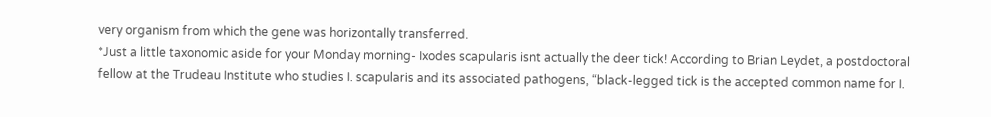very organism from which the gene was horizontally transferred.
*Just a little taxonomic aside for your Monday morning- Ixodes scapularis isnt actually the deer tick! According to Brian Leydet, a postdoctoral fellow at the Trudeau Institute who studies I. scapularis and its associated pathogens, “black-legged tick is the accepted common name for I.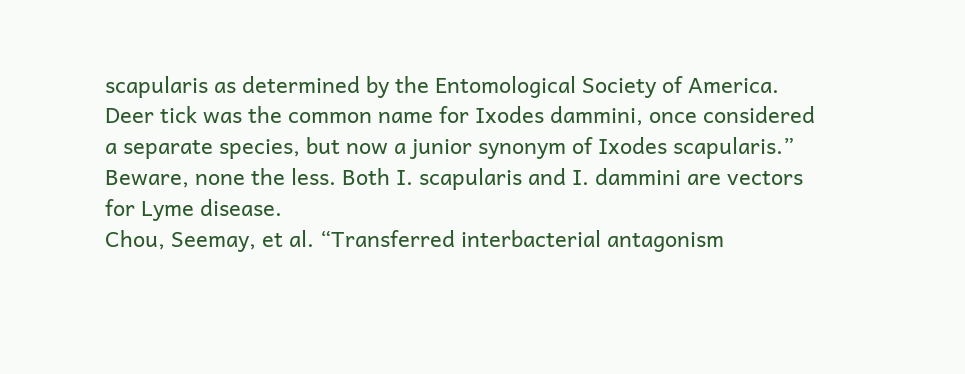scapularis as determined by the Entomological Society of America. Deer tick was the common name for Ixodes dammini, once considered a separate species, but now a junior synonym of Ixodes scapularis.” Beware, none the less. Both I. scapularis and I. dammini are vectors for Lyme disease.
Chou, Seemay, et al. “Transferred interbacterial antagonism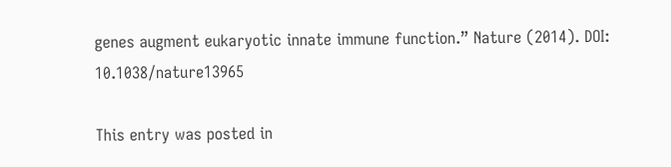genes augment eukaryotic innate immune function.” Nature (2014). DOI: 10.1038/nature13965

This entry was posted in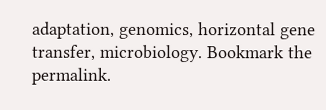adaptation, genomics, horizontal gene transfer, microbiology. Bookmark the permalink.